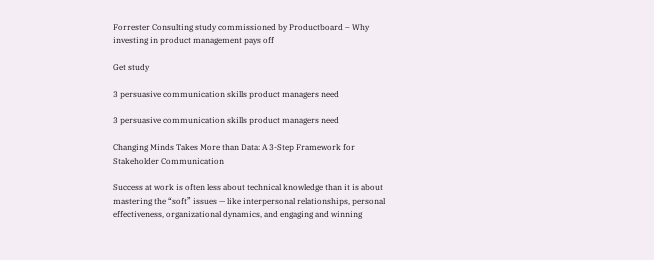Forrester Consulting study commissioned by Productboard – Why investing in product management pays off

Get study

3 persuasive communication skills product managers need

3 persuasive communication skills product managers need

Changing Minds Takes More than Data: A 3-Step Framework for Stakeholder Communication

Success at work is often less about technical knowledge than it is about mastering the “soft” issues — like interpersonal relationships, personal effectiveness, organizational dynamics, and engaging and winning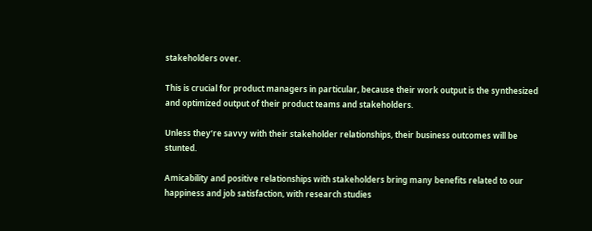stakeholders over.

This is crucial for product managers in particular, because their work output is the synthesized and optimized output of their product teams and stakeholders.

Unless they’re savvy with their stakeholder relationships, their business outcomes will be stunted.

Amicability and positive relationships with stakeholders bring many benefits related to our happiness and job satisfaction, with research studies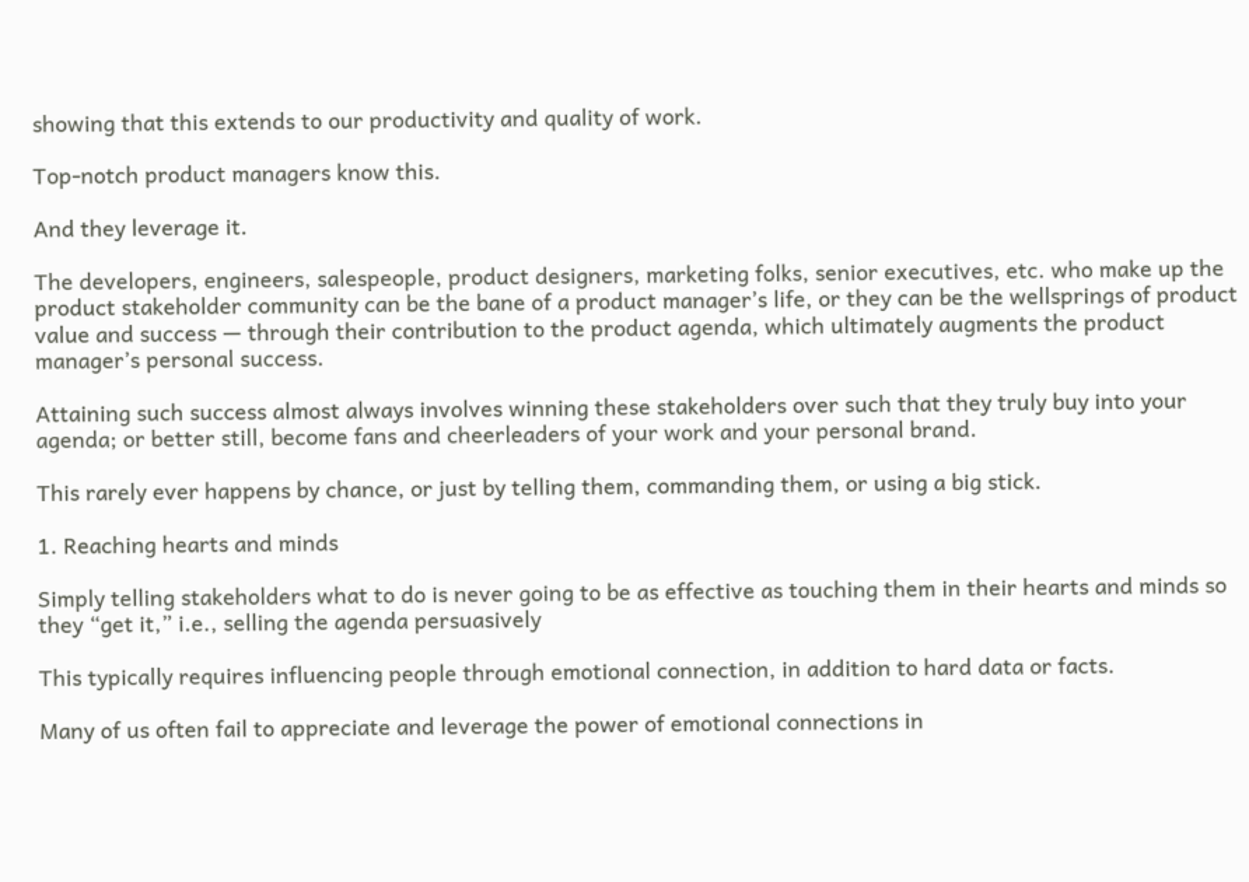showing that this extends to our productivity and quality of work.

Top-notch product managers know this.

And they leverage it.

The developers, engineers, salespeople, product designers, marketing folks, senior executives, etc. who make up the product stakeholder community can be the bane of a product manager’s life, or they can be the wellsprings of product value and success — through their contribution to the product agenda, which ultimately augments the product manager’s personal success.

Attaining such success almost always involves winning these stakeholders over such that they truly buy into your agenda; or better still, become fans and cheerleaders of your work and your personal brand.

This rarely ever happens by chance, or just by telling them, commanding them, or using a big stick.

1. Reaching hearts and minds

Simply telling stakeholders what to do is never going to be as effective as touching them in their hearts and minds so they “get it,” i.e., selling the agenda persuasively

This typically requires influencing people through emotional connection, in addition to hard data or facts.

Many of us often fail to appreciate and leverage the power of emotional connections in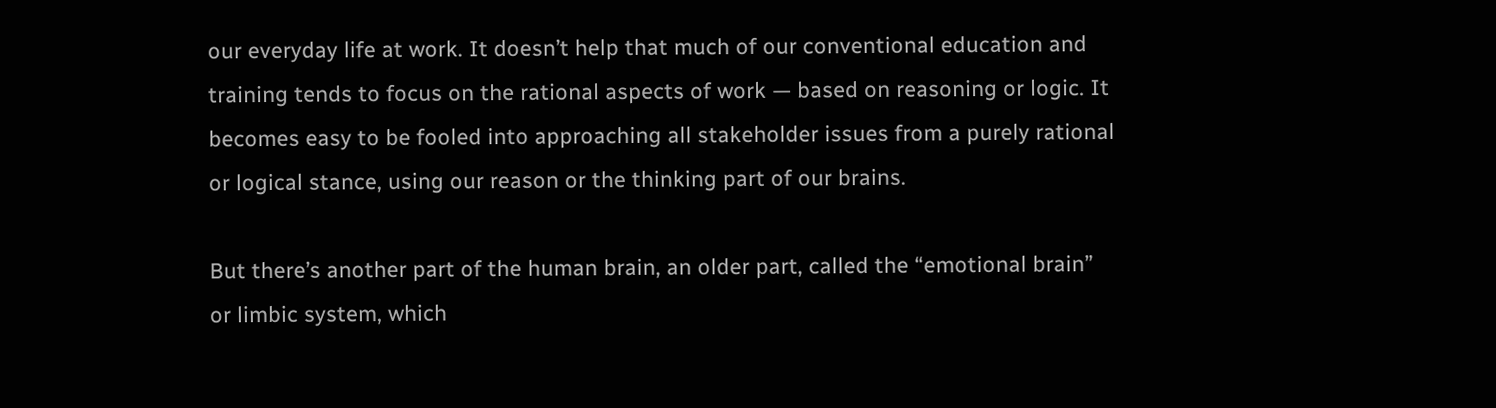our everyday life at work. It doesn’t help that much of our conventional education and training tends to focus on the rational aspects of work — based on reasoning or logic. It becomes easy to be fooled into approaching all stakeholder issues from a purely rational or logical stance, using our reason or the thinking part of our brains.

But there’s another part of the human brain, an older part, called the “emotional brain” or limbic system, which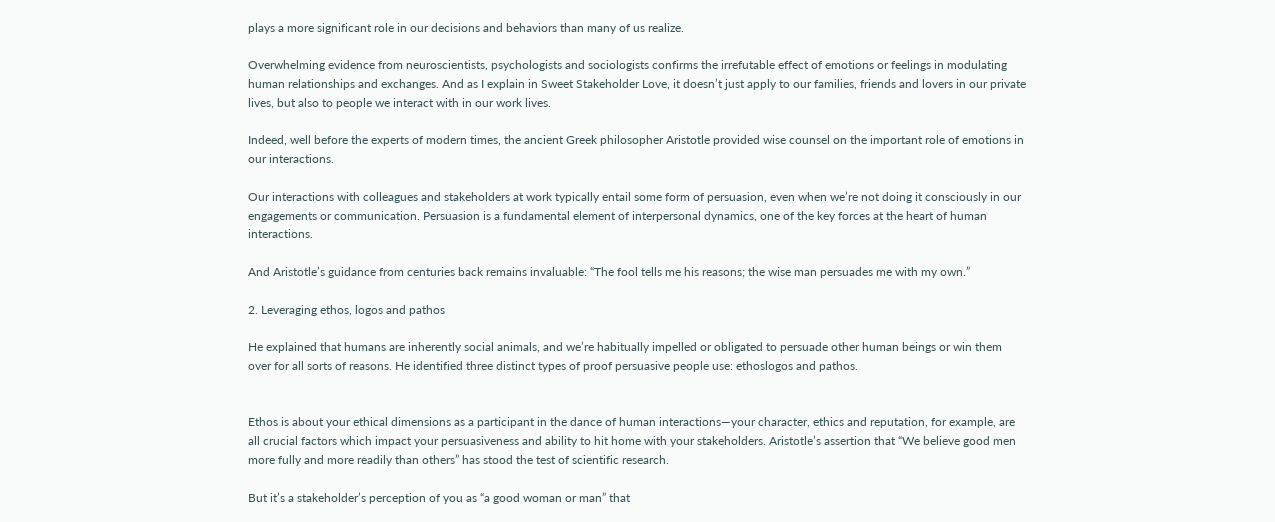plays a more significant role in our decisions and behaviors than many of us realize.

Overwhelming evidence from neuroscientists, psychologists and sociologists confirms the irrefutable effect of emotions or feelings in modulating human relationships and exchanges. And as I explain in Sweet Stakeholder Love, it doesn’t just apply to our families, friends and lovers in our private lives, but also to people we interact with in our work lives.

Indeed, well before the experts of modern times, the ancient Greek philosopher Aristotle provided wise counsel on the important role of emotions in our interactions.

Our interactions with colleagues and stakeholders at work typically entail some form of persuasion, even when we’re not doing it consciously in our engagements or communication. Persuasion is a fundamental element of interpersonal dynamics, one of the key forces at the heart of human interactions.

And Aristotle’s guidance from centuries back remains invaluable: “The fool tells me his reasons; the wise man persuades me with my own.”

2. Leveraging ethos, logos and pathos

He explained that humans are inherently social animals, and we’re habitually impelled or obligated to persuade other human beings or win them over for all sorts of reasons. He identified three distinct types of proof persuasive people use: ethoslogos and pathos.


Ethos is about your ethical dimensions as a participant in the dance of human interactions—your character, ethics and reputation, for example, are all crucial factors which impact your persuasiveness and ability to hit home with your stakeholders. Aristotle’s assertion that “We believe good men more fully and more readily than others” has stood the test of scientific research.

But it’s a stakeholder’s perception of you as “a good woman or man” that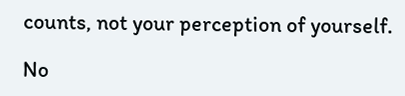counts, not your perception of yourself.

No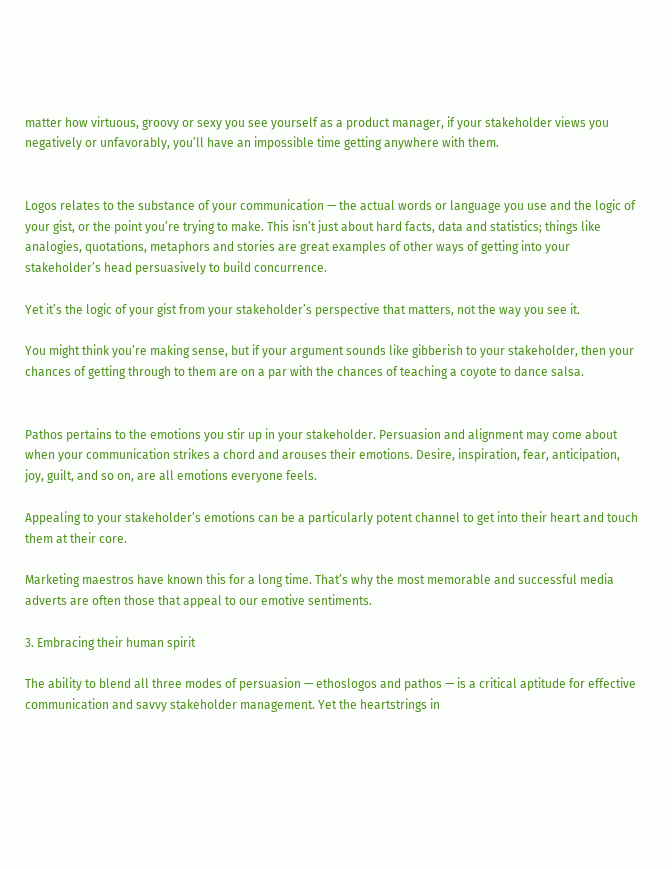matter how virtuous, groovy or sexy you see yourself as a product manager, if your stakeholder views you negatively or unfavorably, you’ll have an impossible time getting anywhere with them.


Logos relates to the substance of your communication — the actual words or language you use and the logic of your gist, or the point you’re trying to make. This isn’t just about hard facts, data and statistics; things like analogies, quotations, metaphors and stories are great examples of other ways of getting into your stakeholder’s head persuasively to build concurrence.

Yet it’s the logic of your gist from your stakeholder’s perspective that matters, not the way you see it.

You might think you’re making sense, but if your argument sounds like gibberish to your stakeholder, then your chances of getting through to them are on a par with the chances of teaching a coyote to dance salsa.


Pathos pertains to the emotions you stir up in your stakeholder. Persuasion and alignment may come about when your communication strikes a chord and arouses their emotions. Desire, inspiration, fear, anticipation, joy, guilt, and so on, are all emotions everyone feels.

Appealing to your stakeholder’s emotions can be a particularly potent channel to get into their heart and touch them at their core.

Marketing maestros have known this for a long time. That’s why the most memorable and successful media adverts are often those that appeal to our emotive sentiments.

3. Embracing their human spirit

The ability to blend all three modes of persuasion — ethoslogos and pathos — is a critical aptitude for effective communication and savvy stakeholder management. Yet the heartstrings in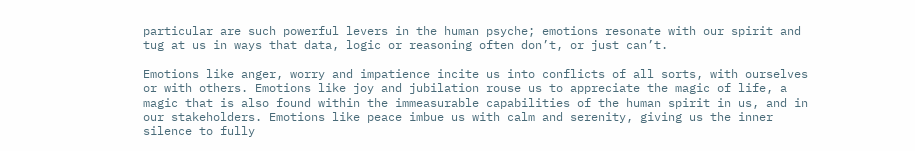particular are such powerful levers in the human psyche; emotions resonate with our spirit and tug at us in ways that data, logic or reasoning often don’t, or just can’t.

Emotions like anger, worry and impatience incite us into conflicts of all sorts, with ourselves or with others. Emotions like joy and jubilation rouse us to appreciate the magic of life, a magic that is also found within the immeasurable capabilities of the human spirit in us, and in our stakeholders. Emotions like peace imbue us with calm and serenity, giving us the inner silence to fully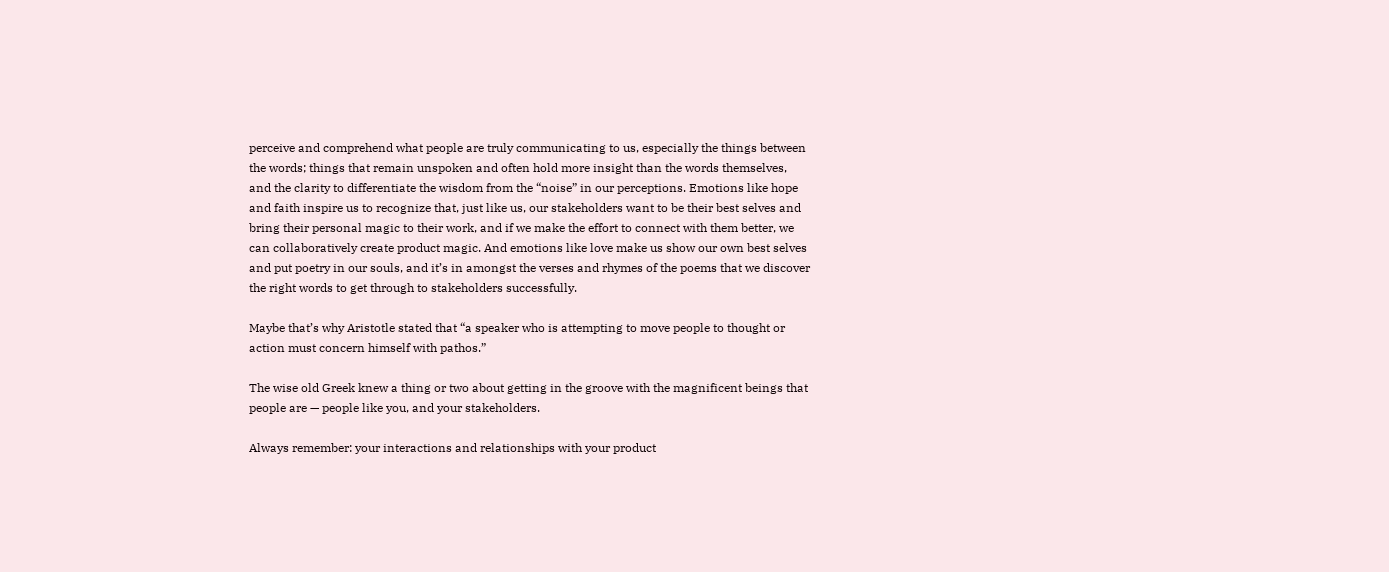perceive and comprehend what people are truly communicating to us, especially the things between the words; things that remain unspoken and often hold more insight than the words themselves, and the clarity to differentiate the wisdom from the “noise” in our perceptions. Emotions like hope and faith inspire us to recognize that, just like us, our stakeholders want to be their best selves and bring their personal magic to their work, and if we make the effort to connect with them better, we can collaboratively create product magic. And emotions like love make us show our own best selves and put poetry in our souls, and it’s in amongst the verses and rhymes of the poems that we discover the right words to get through to stakeholders successfully.

Maybe that’s why Aristotle stated that “a speaker who is attempting to move people to thought or action must concern himself with pathos.”

The wise old Greek knew a thing or two about getting in the groove with the magnificent beings that people are — people like you, and your stakeholders.

Always remember: your interactions and relationships with your product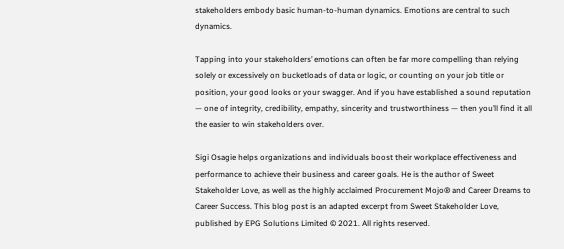stakeholders embody basic human-to-human dynamics. Emotions are central to such dynamics.

Tapping into your stakeholders’ emotions can often be far more compelling than relying solely or excessively on bucketloads of data or logic, or counting on your job title or position, your good looks or your swagger. And if you have established a sound reputation — one of integrity, credibility, empathy, sincerity and trustworthiness — then you’ll find it all the easier to win stakeholders over.

Sigi Osagie helps organizations and individuals boost their workplace effectiveness and performance to achieve their business and career goals. He is the author of Sweet Stakeholder Love, as well as the highly acclaimed Procurement Mojo® and Career Dreams to Career Success. This blog post is an adapted excerpt from Sweet Stakeholder Love, published by EPG Solutions Limited © 2021. All rights reserved.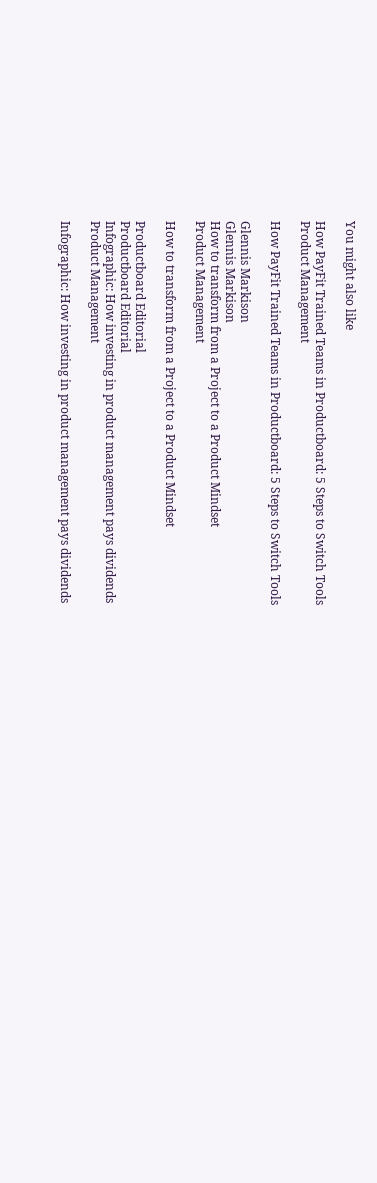You might also like

How PayFit Trained Teams in Productboard: 5 Steps to Switch Tools
Product Management

How PayFit Trained Teams in Productboard: 5 Steps to Switch Tools

Glennis Markison
Glennis Markison
How to transform from a Project to a Product Mindset
Product Management

How to transform from a Project to a Product Mindset

Productboard Editorial
Productboard Editorial
Infographic: How investing in product management pays dividends
Product Management

Infographic: How investing in product management pays dividends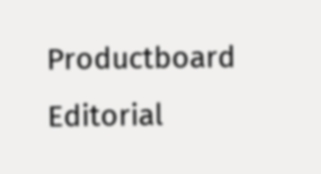Productboard Editorial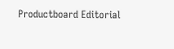Productboard Editorial